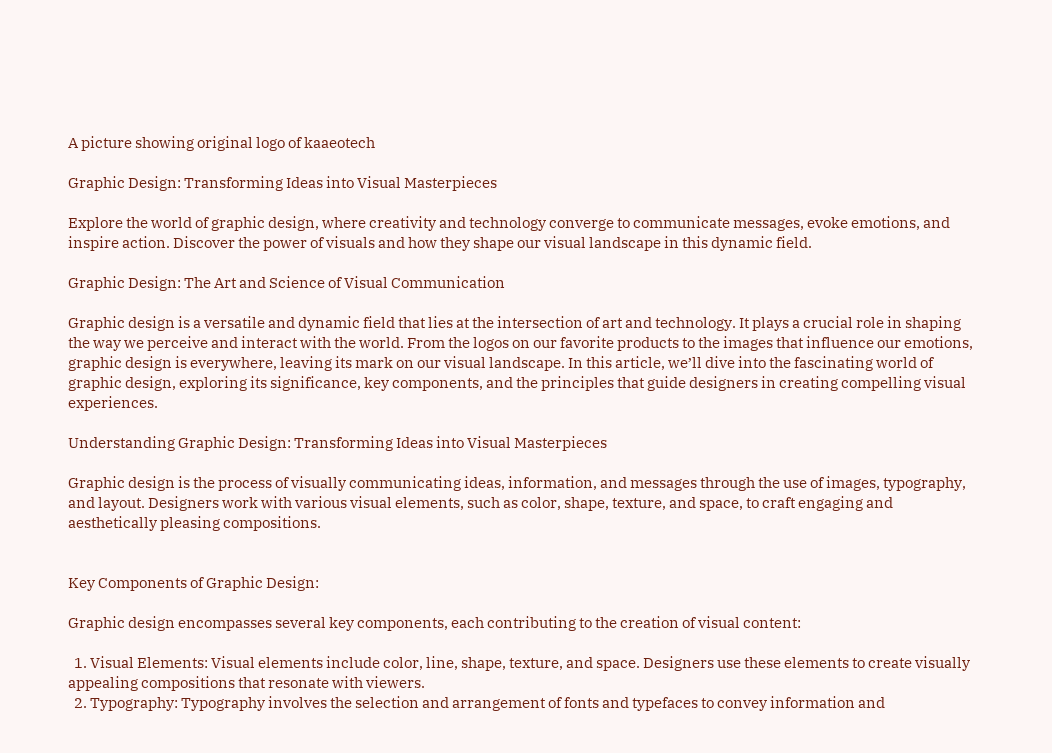A picture showing original logo of kaaeotech

Graphic Design: Transforming Ideas into Visual Masterpieces

Explore the world of graphic design, where creativity and technology converge to communicate messages, evoke emotions, and inspire action. Discover the power of visuals and how they shape our visual landscape in this dynamic field.

Graphic Design: The Art and Science of Visual Communication

Graphic design is a versatile and dynamic field that lies at the intersection of art and technology. It plays a crucial role in shaping the way we perceive and interact with the world. From the logos on our favorite products to the images that influence our emotions, graphic design is everywhere, leaving its mark on our visual landscape. In this article, we’ll dive into the fascinating world of graphic design, exploring its significance, key components, and the principles that guide designers in creating compelling visual experiences.

Understanding Graphic Design: Transforming Ideas into Visual Masterpieces

Graphic design is the process of visually communicating ideas, information, and messages through the use of images, typography, and layout. Designers work with various visual elements, such as color, shape, texture, and space, to craft engaging and aesthetically pleasing compositions.


Key Components of Graphic Design:

Graphic design encompasses several key components, each contributing to the creation of visual content:

  1. Visual Elements: Visual elements include color, line, shape, texture, and space. Designers use these elements to create visually appealing compositions that resonate with viewers.
  2. Typography: Typography involves the selection and arrangement of fonts and typefaces to convey information and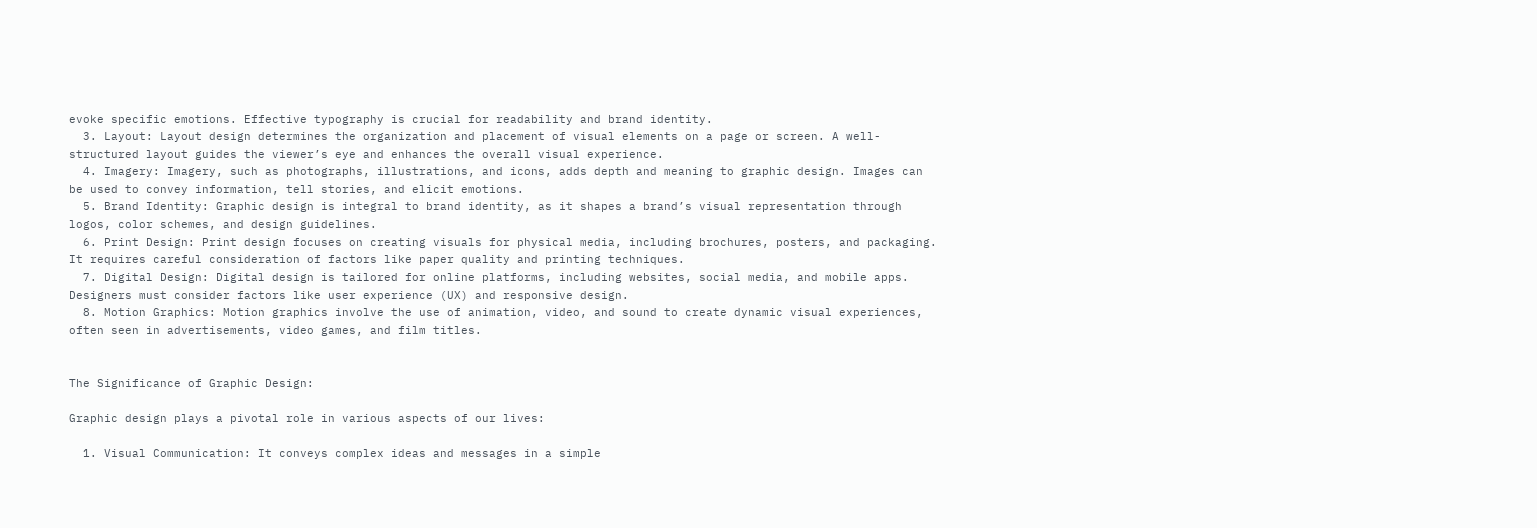evoke specific emotions. Effective typography is crucial for readability and brand identity.
  3. Layout: Layout design determines the organization and placement of visual elements on a page or screen. A well-structured layout guides the viewer’s eye and enhances the overall visual experience.
  4. Imagery: Imagery, such as photographs, illustrations, and icons, adds depth and meaning to graphic design. Images can be used to convey information, tell stories, and elicit emotions.
  5. Brand Identity: Graphic design is integral to brand identity, as it shapes a brand’s visual representation through logos, color schemes, and design guidelines.
  6. Print Design: Print design focuses on creating visuals for physical media, including brochures, posters, and packaging. It requires careful consideration of factors like paper quality and printing techniques.
  7. Digital Design: Digital design is tailored for online platforms, including websites, social media, and mobile apps. Designers must consider factors like user experience (UX) and responsive design.
  8. Motion Graphics: Motion graphics involve the use of animation, video, and sound to create dynamic visual experiences, often seen in advertisements, video games, and film titles.


The Significance of Graphic Design:

Graphic design plays a pivotal role in various aspects of our lives:

  1. Visual Communication: It conveys complex ideas and messages in a simple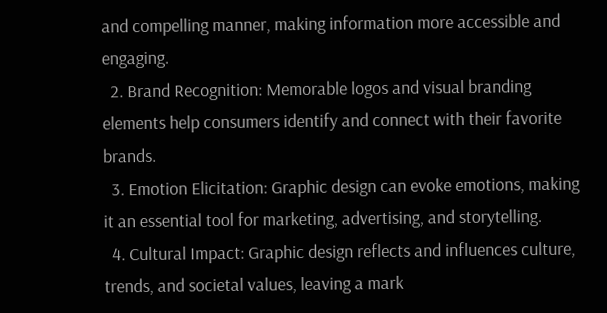and compelling manner, making information more accessible and engaging.
  2. Brand Recognition: Memorable logos and visual branding elements help consumers identify and connect with their favorite brands.
  3. Emotion Elicitation: Graphic design can evoke emotions, making it an essential tool for marketing, advertising, and storytelling.
  4. Cultural Impact: Graphic design reflects and influences culture, trends, and societal values, leaving a mark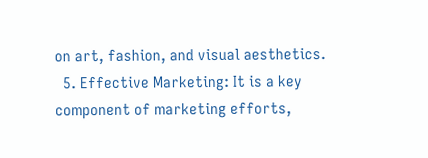on art, fashion, and visual aesthetics.
  5. Effective Marketing: It is a key component of marketing efforts,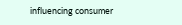influencing consumer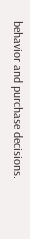behavior and purchase decisions.